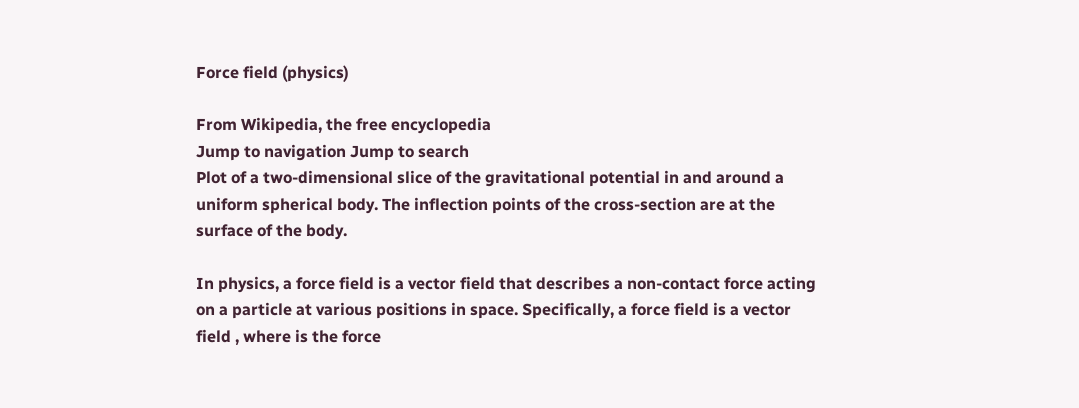Force field (physics)

From Wikipedia, the free encyclopedia
Jump to navigation Jump to search
Plot of a two-dimensional slice of the gravitational potential in and around a uniform spherical body. The inflection points of the cross-section are at the surface of the body.

In physics, a force field is a vector field that describes a non-contact force acting on a particle at various positions in space. Specifically, a force field is a vector field , where is the force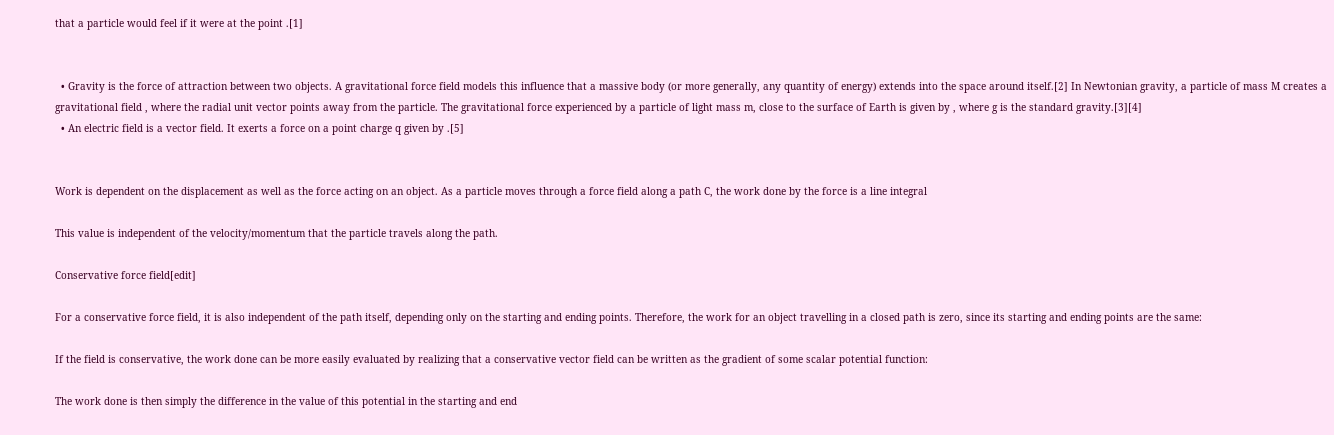that a particle would feel if it were at the point .[1]


  • Gravity is the force of attraction between two objects. A gravitational force field models this influence that a massive body (or more generally, any quantity of energy) extends into the space around itself.[2] In Newtonian gravity, a particle of mass M creates a gravitational field , where the radial unit vector points away from the particle. The gravitational force experienced by a particle of light mass m, close to the surface of Earth is given by , where g is the standard gravity.[3][4]
  • An electric field is a vector field. It exerts a force on a point charge q given by .[5]


Work is dependent on the displacement as well as the force acting on an object. As a particle moves through a force field along a path C, the work done by the force is a line integral

This value is independent of the velocity/momentum that the particle travels along the path.

Conservative force field[edit]

For a conservative force field, it is also independent of the path itself, depending only on the starting and ending points. Therefore, the work for an object travelling in a closed path is zero, since its starting and ending points are the same:

If the field is conservative, the work done can be more easily evaluated by realizing that a conservative vector field can be written as the gradient of some scalar potential function:

The work done is then simply the difference in the value of this potential in the starting and end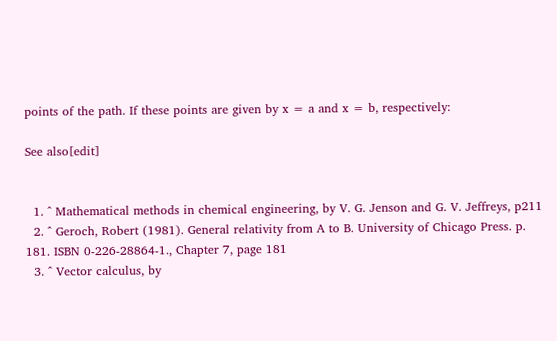points of the path. If these points are given by x = a and x = b, respectively:

See also[edit]


  1. ^ Mathematical methods in chemical engineering, by V. G. Jenson and G. V. Jeffreys, p211
  2. ^ Geroch, Robert (1981). General relativity from A to B. University of Chicago Press. p. 181. ISBN 0-226-28864-1., Chapter 7, page 181
  3. ^ Vector calculus, by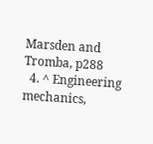Marsden and Tromba, p288
  4. ^ Engineering mechanics,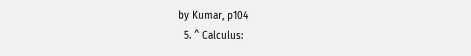by Kumar, p104
  5. ^ Calculus: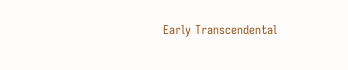Early Transcendental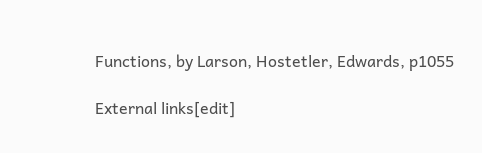Functions, by Larson, Hostetler, Edwards, p1055

External links[edit]